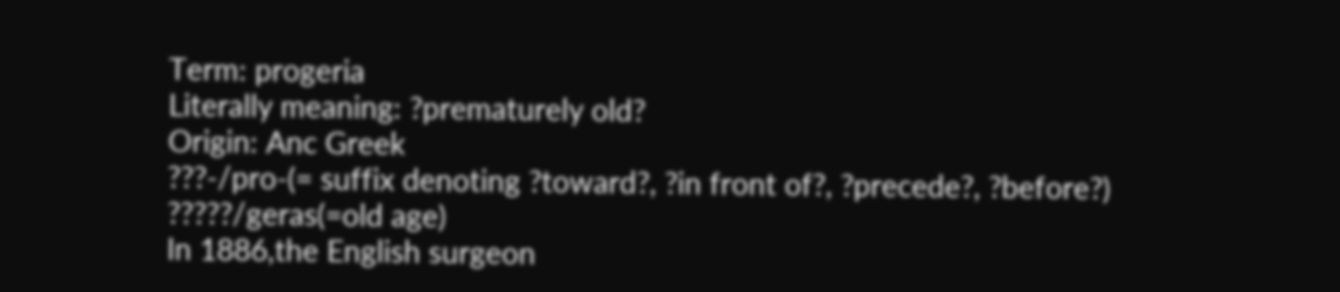Term: progeria
Literally meaning: ?prematurely old?
Origin: Anc Greek
???-/pro-(= suffix denoting ?toward?, ?in front of?, ?precede?, ?before?)
?????/geras(=old age)
In 1886,the English surgeon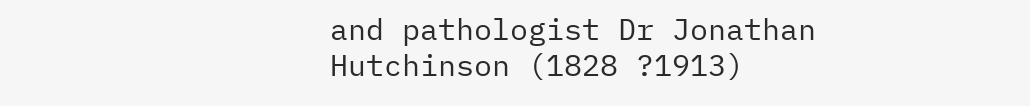and pathologist Dr Jonathan Hutchinson (1828 ?1913)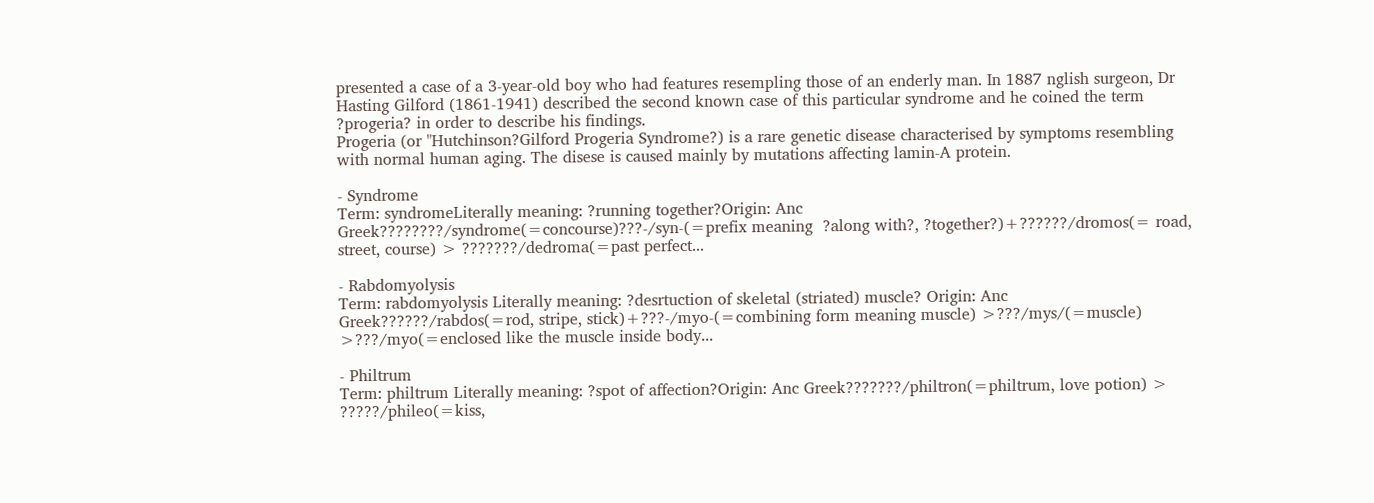presented a case of a 3-year-old boy who had features resempling those of an enderly man. In 1887 nglish surgeon, Dr Hasting Gilford (1861-1941) described the second known case of this particular syndrome and he coined the term ?progeria? in order to describe his findings.
Progeria (or "Hutchinson?Gilford Progeria Syndrome?) is a rare genetic disease characterised by symptoms resembling with normal human aging. The disese is caused mainly by mutations affecting lamin-A protein.

- Syndrome
Term: syndromeLiterally meaning: ?running together?Origin: Anc Greek????????/syndrome(=concourse)???-/syn-(=prefix meaning  ?along with?, ?together?)+??????/dromos(= road, street, course) > ???????/dedroma(=past perfect...

- Rabdomyolysis
Term: rabdomyolysis Literally meaning: ?desrtuction of skeletal (striated) muscle? Origin: Anc Greek??????/rabdos(=rod, stripe, stick)+???-/myo-(=combining form meaning muscle) >???/mys/(=muscle) >???/myo(=enclosed like the muscle inside body...

- Philtrum
Term: philtrum Literally meaning: ?spot of affection?Origin: Anc Greek???????/philtron(=philtrum, love potion) > ?????/phileo(=kiss,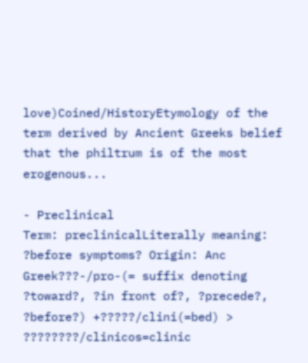love)Coined/HistoryEtymology of the term derived by Ancient Greeks belief that the philtrum is of the most erogenous...

- Preclinical
Term: preclinicalLiterally meaning: ?before symptoms? Origin: Anc Greek???-/pro-(= suffix denoting ?toward?, ?in front of?, ?precede?, ?before?) +?????/clini(=bed) > ????????/clinicos=clinic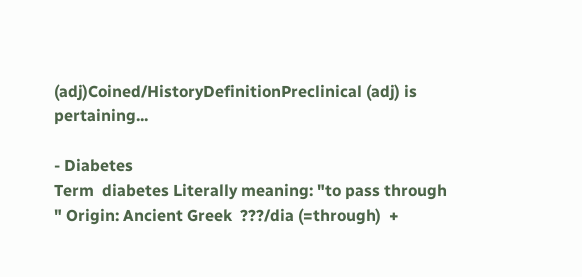(adj)Coined/HistoryDefinitionPreclinical (adj) is pertaining...

- Diabetes
Term  diabetes Literally meaning: "to pass through " Origin: Ancient Greek  ???/dia (=through)  +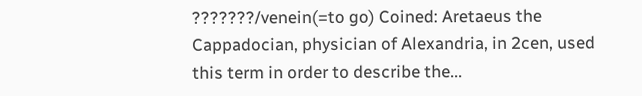???????/venein(=to go) Coined: Aretaeus the Cappadocian, physician of Alexandria, in 2cen, used this term in order to describe the...